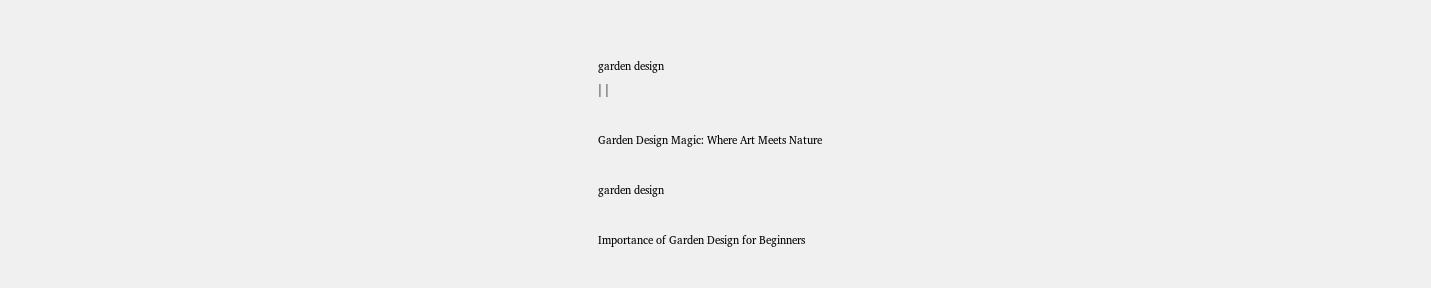garden design
| |

Garden Design Magic: Where Art Meets Nature

garden design

Importance of Garden Design for Beginners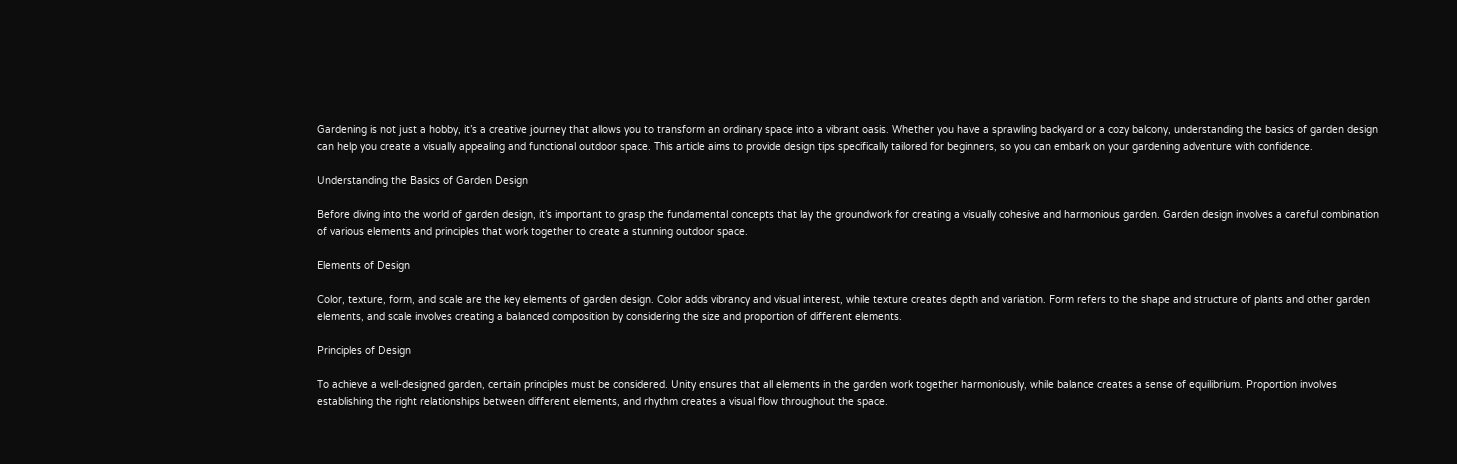Gardening is not just a hobby, it’s a creative journey that allows you to transform an ordinary space into a vibrant oasis. Whether you have a sprawling backyard or a cozy balcony, understanding the basics of garden design can help you create a visually appealing and functional outdoor space. This article aims to provide design tips specifically tailored for beginners, so you can embark on your gardening adventure with confidence.

Understanding the Basics of Garden Design

Before diving into the world of garden design, it’s important to grasp the fundamental concepts that lay the groundwork for creating a visually cohesive and harmonious garden. Garden design involves a careful combination of various elements and principles that work together to create a stunning outdoor space.

Elements of Design

Color, texture, form, and scale are the key elements of garden design. Color adds vibrancy and visual interest, while texture creates depth and variation. Form refers to the shape and structure of plants and other garden elements, and scale involves creating a balanced composition by considering the size and proportion of different elements.

Principles of Design

To achieve a well-designed garden, certain principles must be considered. Unity ensures that all elements in the garden work together harmoniously, while balance creates a sense of equilibrium. Proportion involves establishing the right relationships between different elements, and rhythm creates a visual flow throughout the space.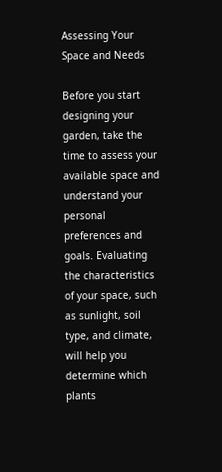Assessing Your Space and Needs

Before you start designing your garden, take the time to assess your available space and understand your personal preferences and goals. Evaluating the characteristics of your space, such as sunlight, soil type, and climate, will help you determine which plants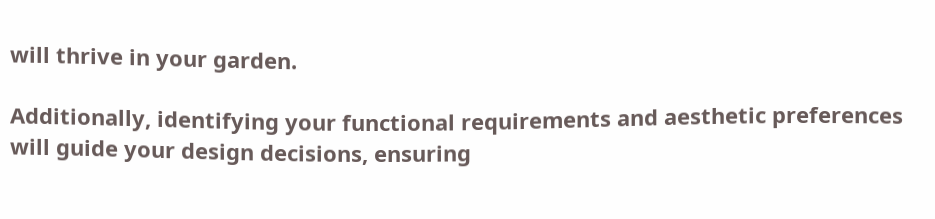will thrive in your garden.

Additionally, identifying your functional requirements and aesthetic preferences will guide your design decisions, ensuring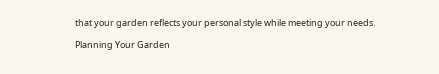that your garden reflects your personal style while meeting your needs.

Planning Your Garden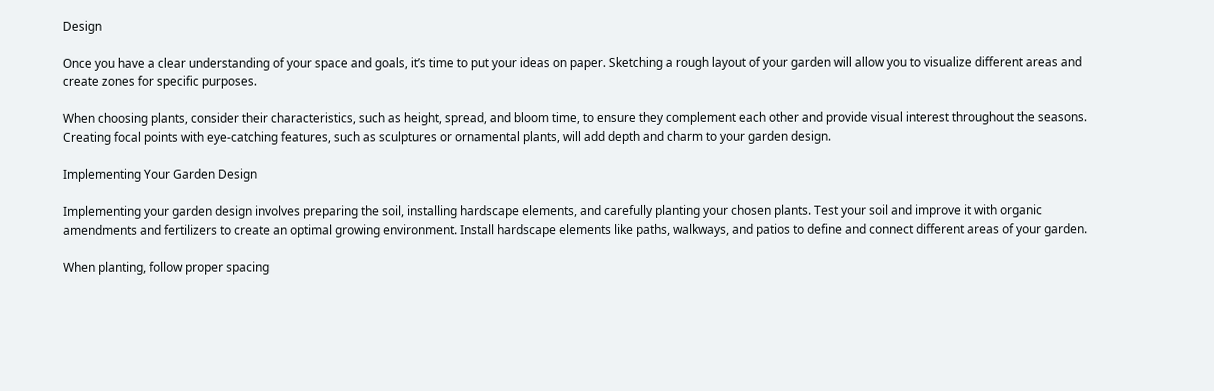Design

Once you have a clear understanding of your space and goals, it’s time to put your ideas on paper. Sketching a rough layout of your garden will allow you to visualize different areas and create zones for specific purposes.

When choosing plants, consider their characteristics, such as height, spread, and bloom time, to ensure they complement each other and provide visual interest throughout the seasons. Creating focal points with eye-catching features, such as sculptures or ornamental plants, will add depth and charm to your garden design.

Implementing Your Garden Design

Implementing your garden design involves preparing the soil, installing hardscape elements, and carefully planting your chosen plants. Test your soil and improve it with organic amendments and fertilizers to create an optimal growing environment. Install hardscape elements like paths, walkways, and patios to define and connect different areas of your garden.

When planting, follow proper spacing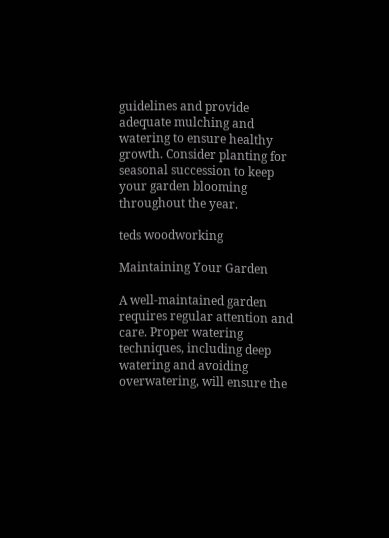guidelines and provide adequate mulching and watering to ensure healthy growth. Consider planting for seasonal succession to keep your garden blooming throughout the year.

teds woodworking

Maintaining Your Garden

A well-maintained garden requires regular attention and care. Proper watering techniques, including deep watering and avoiding overwatering, will ensure the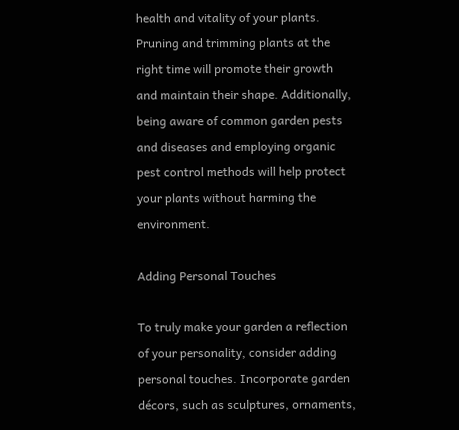health and vitality of your plants. Pruning and trimming plants at the right time will promote their growth and maintain their shape. Additionally, being aware of common garden pests and diseases and employing organic pest control methods will help protect your plants without harming the environment.

Adding Personal Touches

To truly make your garden a reflection of your personality, consider adding personal touches. Incorporate garden décors, such as sculptures, ornaments,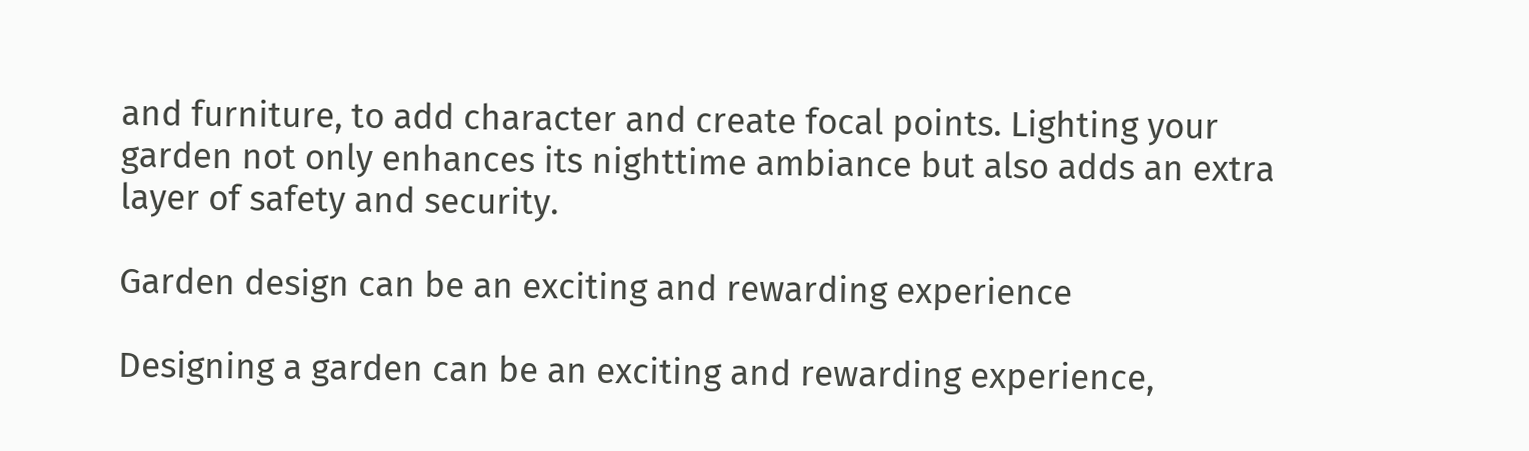and furniture, to add character and create focal points. Lighting your garden not only enhances its nighttime ambiance but also adds an extra layer of safety and security.

Garden design can be an exciting and rewarding experience

Designing a garden can be an exciting and rewarding experience,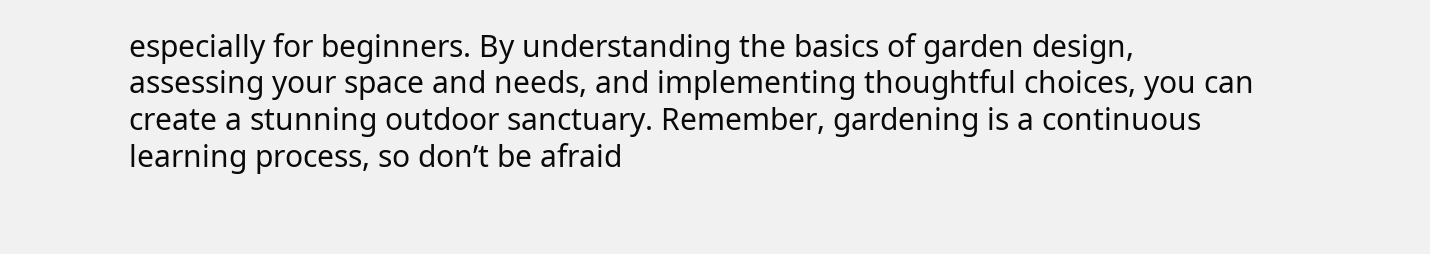especially for beginners. By understanding the basics of garden design, assessing your space and needs, and implementing thoughtful choices, you can create a stunning outdoor sanctuary. Remember, gardening is a continuous learning process, so don’t be afraid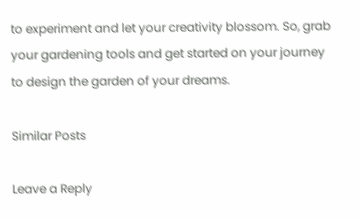to experiment and let your creativity blossom. So, grab your gardening tools and get started on your journey to design the garden of your dreams.

Similar Posts

Leave a Reply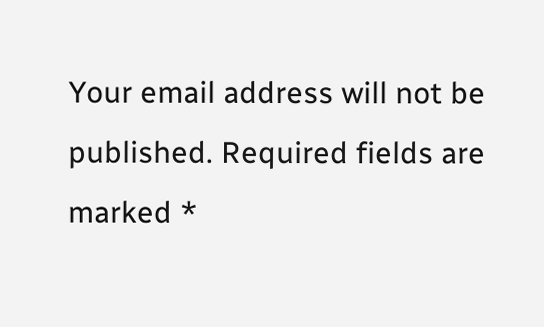Your email address will not be published. Required fields are marked *